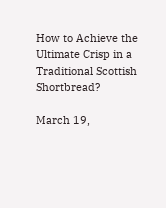How to Achieve the Ultimate Crisp in a Traditional Scottish Shortbread?

March 19,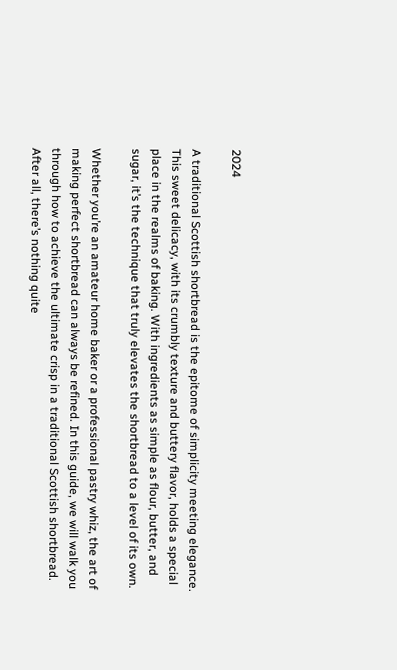2024

A traditional Scottish shortbread is the epitome of simplicity meeting elegance. This sweet delicacy, with its crumbly texture and buttery flavor, holds a special place in the realms of baking. With ingredients as simple as flour, butter, and sugar, it’s the technique that truly elevates the shortbread to a level of its own.

Whether you’re an amateur home baker or a professional pastry whiz, the art of making perfect shortbread can always be refined. In this guide, we will walk you through how to achieve the ultimate crisp in a traditional Scottish shortbread. After all, there’s nothing quite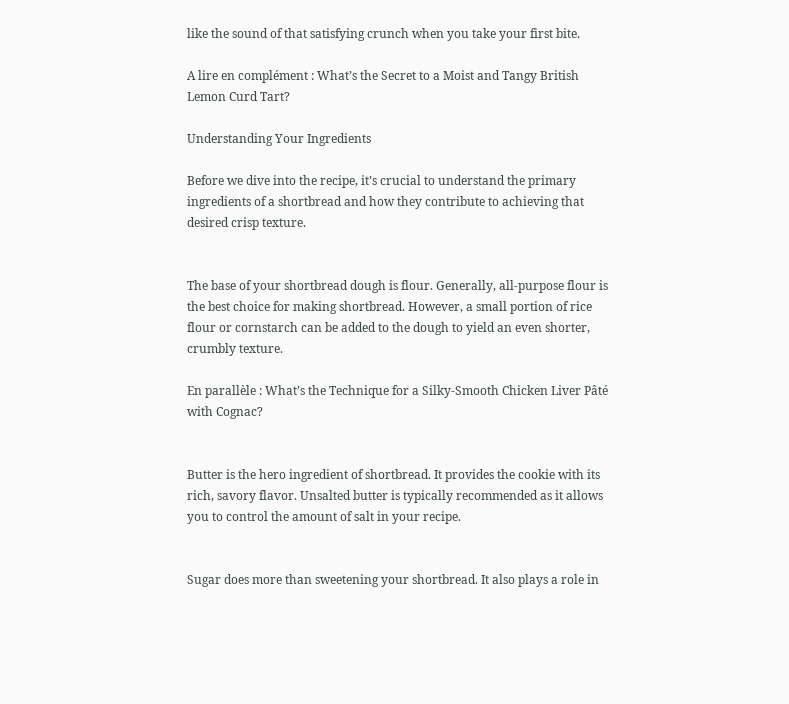like the sound of that satisfying crunch when you take your first bite.

A lire en complément : What’s the Secret to a Moist and Tangy British Lemon Curd Tart?

Understanding Your Ingredients

Before we dive into the recipe, it’s crucial to understand the primary ingredients of a shortbread and how they contribute to achieving that desired crisp texture.


The base of your shortbread dough is flour. Generally, all-purpose flour is the best choice for making shortbread. However, a small portion of rice flour or cornstarch can be added to the dough to yield an even shorter, crumbly texture.

En parallèle : What’s the Technique for a Silky-Smooth Chicken Liver Pâté with Cognac?


Butter is the hero ingredient of shortbread. It provides the cookie with its rich, savory flavor. Unsalted butter is typically recommended as it allows you to control the amount of salt in your recipe.


Sugar does more than sweetening your shortbread. It also plays a role in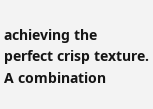achieving the perfect crisp texture. A combination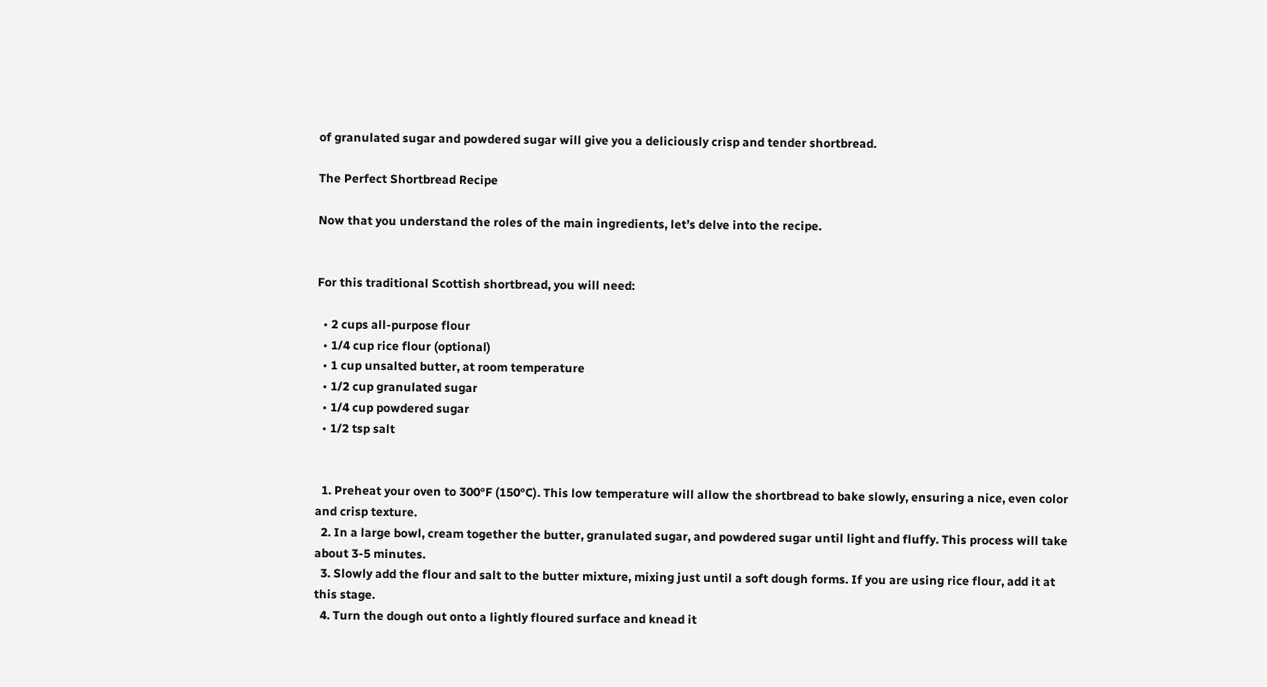of granulated sugar and powdered sugar will give you a deliciously crisp and tender shortbread.

The Perfect Shortbread Recipe

Now that you understand the roles of the main ingredients, let’s delve into the recipe.


For this traditional Scottish shortbread, you will need:

  • 2 cups all-purpose flour
  • 1/4 cup rice flour (optional)
  • 1 cup unsalted butter, at room temperature
  • 1/2 cup granulated sugar
  • 1/4 cup powdered sugar
  • 1/2 tsp salt


  1. Preheat your oven to 300°F (150°C). This low temperature will allow the shortbread to bake slowly, ensuring a nice, even color and crisp texture.
  2. In a large bowl, cream together the butter, granulated sugar, and powdered sugar until light and fluffy. This process will take about 3-5 minutes.
  3. Slowly add the flour and salt to the butter mixture, mixing just until a soft dough forms. If you are using rice flour, add it at this stage.
  4. Turn the dough out onto a lightly floured surface and knead it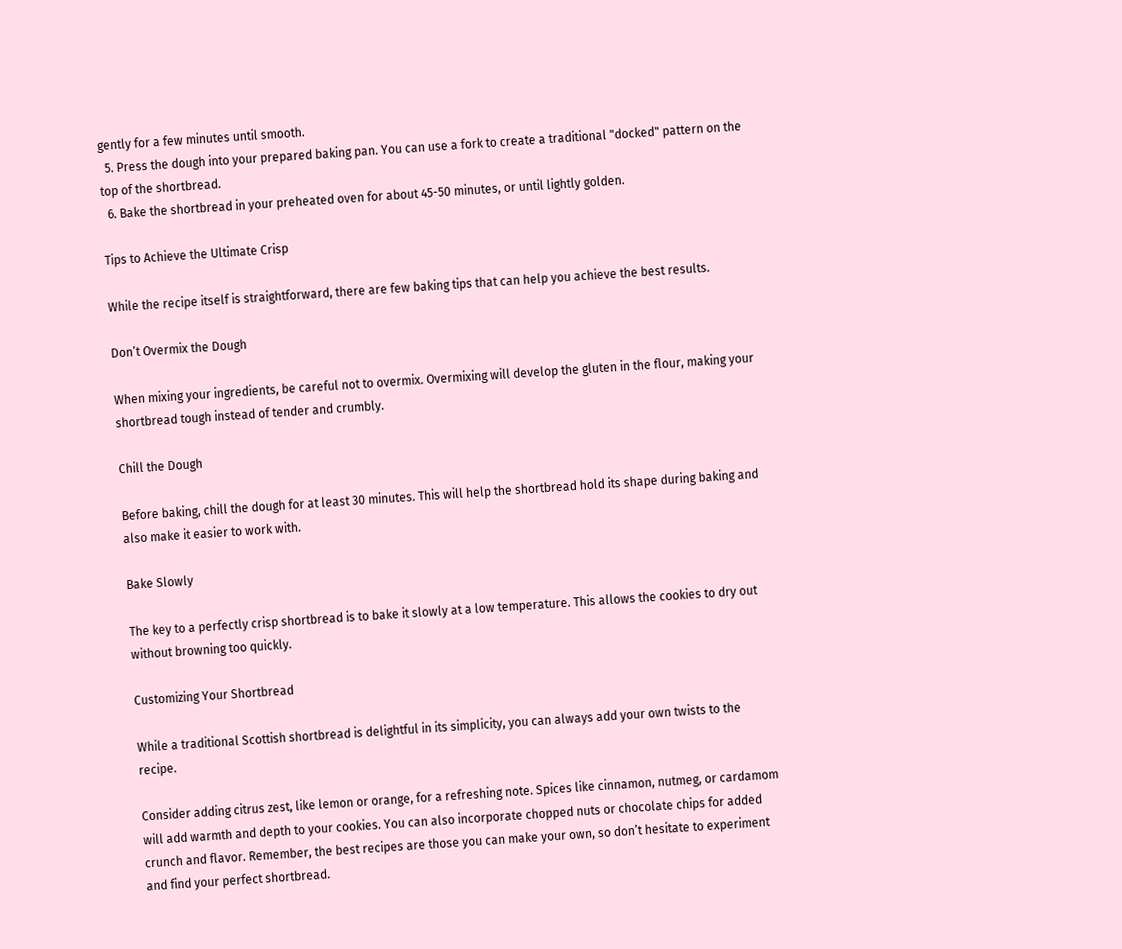gently for a few minutes until smooth.
  5. Press the dough into your prepared baking pan. You can use a fork to create a traditional "docked" pattern on the top of the shortbread.
  6. Bake the shortbread in your preheated oven for about 45-50 minutes, or until lightly golden.

Tips to Achieve the Ultimate Crisp

While the recipe itself is straightforward, there are few baking tips that can help you achieve the best results.

Don’t Overmix the Dough

When mixing your ingredients, be careful not to overmix. Overmixing will develop the gluten in the flour, making your shortbread tough instead of tender and crumbly.

Chill the Dough

Before baking, chill the dough for at least 30 minutes. This will help the shortbread hold its shape during baking and also make it easier to work with.

Bake Slowly

The key to a perfectly crisp shortbread is to bake it slowly at a low temperature. This allows the cookies to dry out without browning too quickly.

Customizing Your Shortbread

While a traditional Scottish shortbread is delightful in its simplicity, you can always add your own twists to the recipe.

Consider adding citrus zest, like lemon or orange, for a refreshing note. Spices like cinnamon, nutmeg, or cardamom will add warmth and depth to your cookies. You can also incorporate chopped nuts or chocolate chips for added crunch and flavor. Remember, the best recipes are those you can make your own, so don’t hesitate to experiment and find your perfect shortbread.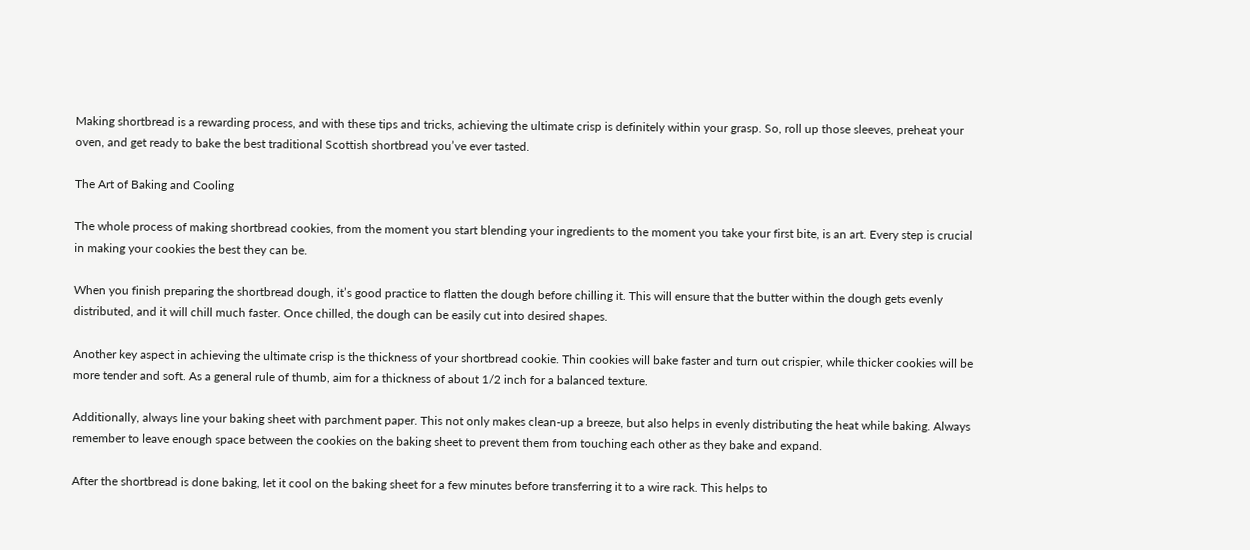Making shortbread is a rewarding process, and with these tips and tricks, achieving the ultimate crisp is definitely within your grasp. So, roll up those sleeves, preheat your oven, and get ready to bake the best traditional Scottish shortbread you’ve ever tasted.

The Art of Baking and Cooling

The whole process of making shortbread cookies, from the moment you start blending your ingredients to the moment you take your first bite, is an art. Every step is crucial in making your cookies the best they can be.

When you finish preparing the shortbread dough, it’s good practice to flatten the dough before chilling it. This will ensure that the butter within the dough gets evenly distributed, and it will chill much faster. Once chilled, the dough can be easily cut into desired shapes.

Another key aspect in achieving the ultimate crisp is the thickness of your shortbread cookie. Thin cookies will bake faster and turn out crispier, while thicker cookies will be more tender and soft. As a general rule of thumb, aim for a thickness of about 1/2 inch for a balanced texture.

Additionally, always line your baking sheet with parchment paper. This not only makes clean-up a breeze, but also helps in evenly distributing the heat while baking. Always remember to leave enough space between the cookies on the baking sheet to prevent them from touching each other as they bake and expand.

After the shortbread is done baking, let it cool on the baking sheet for a few minutes before transferring it to a wire rack. This helps to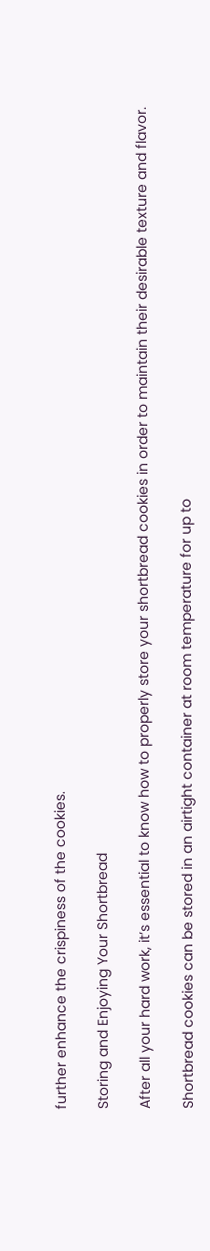further enhance the crispiness of the cookies.

Storing and Enjoying Your Shortbread

After all your hard work, it’s essential to know how to properly store your shortbread cookies in order to maintain their desirable texture and flavor.

Shortbread cookies can be stored in an airtight container at room temperature for up to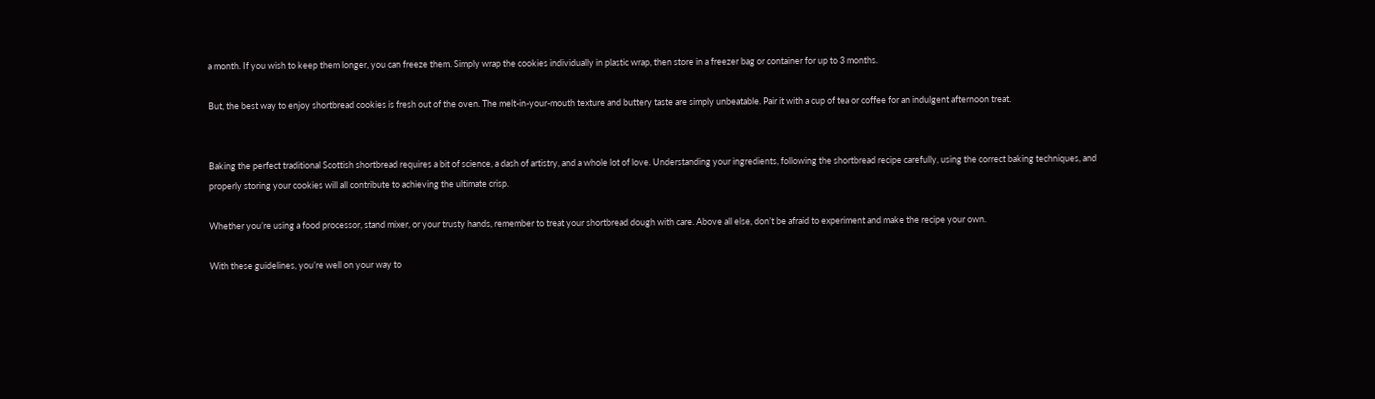a month. If you wish to keep them longer, you can freeze them. Simply wrap the cookies individually in plastic wrap, then store in a freezer bag or container for up to 3 months.

But, the best way to enjoy shortbread cookies is fresh out of the oven. The melt-in-your-mouth texture and buttery taste are simply unbeatable. Pair it with a cup of tea or coffee for an indulgent afternoon treat.


Baking the perfect traditional Scottish shortbread requires a bit of science, a dash of artistry, and a whole lot of love. Understanding your ingredients, following the shortbread recipe carefully, using the correct baking techniques, and properly storing your cookies will all contribute to achieving the ultimate crisp.

Whether you’re using a food processor, stand mixer, or your trusty hands, remember to treat your shortbread dough with care. Above all else, don’t be afraid to experiment and make the recipe your own.

With these guidelines, you’re well on your way to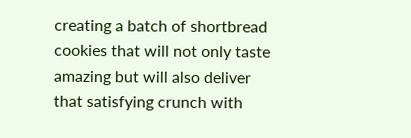creating a batch of shortbread cookies that will not only taste amazing but will also deliver that satisfying crunch with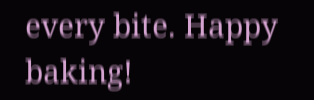every bite. Happy baking!